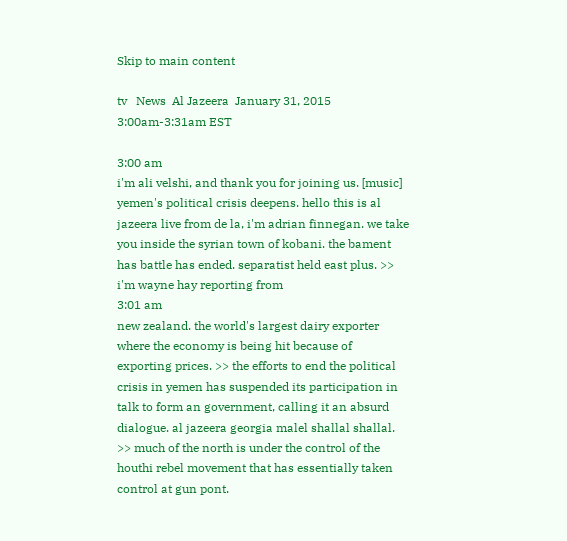Skip to main content

tv   News  Al Jazeera  January 31, 2015 3:00am-3:31am EST

3:00 am
i'm ali velshi, and thank you for joining us. [music] yemen's political crisis deepens. hello this is al jazeera live from de la, i'm adrian finnegan. we take you inside the syrian town of kobani. the bament has battle has ended. separatist held east plus. >> i'm wayne hay reporting from
3:01 am
new zealand. the world's largest dairy exporter where the economy is being hit because of exporting prices. >> the efforts to end the political crisis in yemen has suspended its participation in talk to form an government, calling it an absurd dialogue. al jazeera georgia malel shallal shallal. >> much of the north is under the control of the houthi rebel movement that has essentially taken control at gun pont.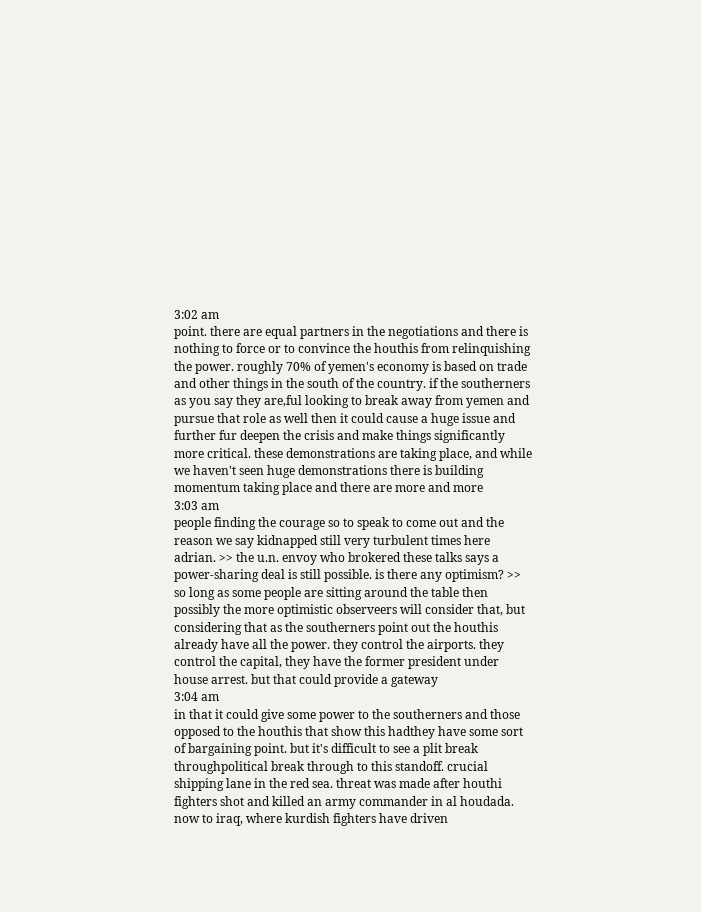3:02 am
point. there are equal partners in the negotiations and there is nothing to force or to convince the houthis from relinquishing the power. roughly 70% of yemen's economy is based on trade and other things in the south of the country. if the southerners as you say they are,ful looking to break away from yemen and pursue that role as well then it could cause a huge issue and further fur deepen the crisis and make things significantly more critical. these demonstrations are taking place, and while we haven't seen huge demonstrations there is building momentum taking place and there are more and more
3:03 am
people finding the courage so to speak to come out and the reason we say kidnapped still very turbulent times here adrian. >> the u.n. envoy who brokered these talks says a power-sharing deal is still possible. is there any optimism? >> so long as some people are sitting around the table then possibly the more optimistic observeers will consider that, but considering that as the southerners point out the houthis already have all the power. they control the airports. they control the capital, they have the former president under house arrest. but that could provide a gateway
3:04 am
in that it could give some power to the southerners and those opposed to the houthis that show this hadthey have some sort of bargaining point. but it's difficult to see a plit break throughpolitical break through to this standoff. crucial shipping lane in the red sea. threat was made after houthi fighters shot and killed an army commander in al houdada. now to iraq, where kurdish fighters have driven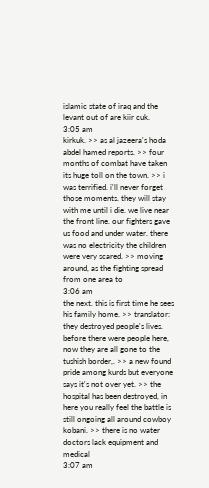islamic state of iraq and the levant out of are kiir cuk.
3:05 am
kirkuk. >> as al jazeera's hoda abdel hamed reports. >> four months of combat have taken its huge toll on the town. >> i was terrified. i'll never forget those moments. they will stay with me until i die. we live near the front line. our fighters gave us food and under water. there was no electricity the children were very scared. >> moving around, as the fighting spread from one area to
3:06 am
the next. this is first time he sees his family home. >> translator: they destroyed people's lives. before there were people here, now they are all gone to the tushish border,. >> a new found pride among kurds but everyone says it's not over yet. >> the hospital has been destroyed, in here you really feel the battle is still ongoing all around cowboy kobani. >> there is no water doctors lack equipment and medical
3:07 am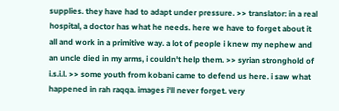supplies. they have had to adapt under pressure. >> translator: in a real hospital, a doctor has what he needs. here we have to forget about it all and work in a primitive way. a lot of people i knew my nephew and an uncle died in my arms, i couldn't help them. >> syrian stronghold of i.s.i.l. >> some youth from kobani came to defend us here. i saw what happened in rah raqqa. images i'll never forget. very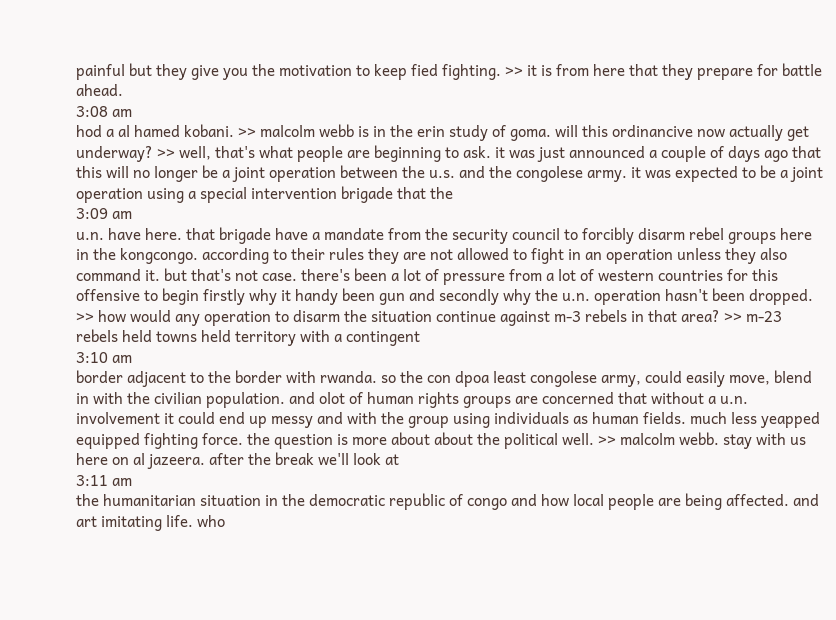painful but they give you the motivation to keep fied fighting. >> it is from here that they prepare for battle ahead.
3:08 am
hod a al hamed kobani. >> malcolm webb is in the erin study of goma. will this ordinancive now actually get underway? >> well, that's what people are beginning to ask. it was just announced a couple of days ago that this will no longer be a joint operation between the u.s. and the congolese army. it was expected to be a joint operation using a special intervention brigade that the
3:09 am
u.n. have here. that brigade have a mandate from the security council to forcibly disarm rebel groups here in the kongcongo. according to their rules they are not allowed to fight in an operation unless they also command it. but that's not case. there's been a lot of pressure from a lot of western countries for this offensive to begin firstly why it handy been gun and secondly why the u.n. operation hasn't been dropped. >> how would any operation to disarm the situation continue against m-3 rebels in that area? >> m-23 rebels held towns held territory with a contingent
3:10 am
border adjacent to the border with rwanda. so the con dpoa least congolese army, could easily move, blend in with the civilian population. and olot of human rights groups are concerned that without a u.n. involvement it could end up messy and with the group using individuals as human fields. much less yeapped equipped fighting force. the question is more about about the political well. >> malcolm webb. stay with us here on al jazeera. after the break we'll look at
3:11 am
the humanitarian situation in the democratic republic of congo and how local people are being affected. and art imitating life. who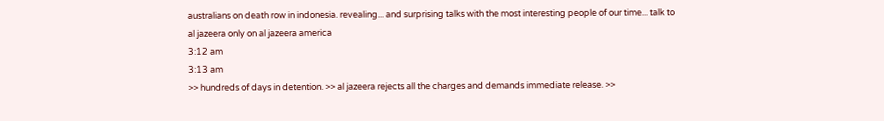australians on death row in indonesia. revealing... and surprising talks with the most interesting people of our time... talk to al jazeera only on al jazeera america
3:12 am
3:13 am
>> hundreds of days in detention. >> al jazeera rejects all the charges and demands immediate release. >>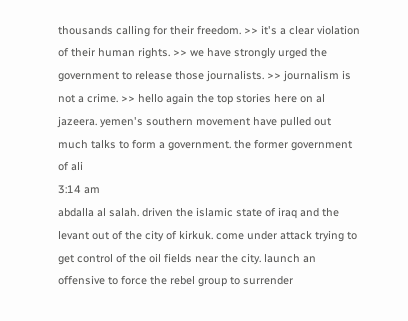thousands calling for their freedom. >> it's a clear violation of their human rights. >> we have strongly urged the government to release those journalists. >> journalism is not a crime. >> hello again the top stories here on al jazeera. yemen's southern movement have pulled out much talks to form a government. the former government of ali
3:14 am
abdalla al salah. driven the islamic state of iraq and the levant out of the city of kirkuk. come under attack trying to get control of the oil fields near the city. launch an offensive to force the rebel group to surrender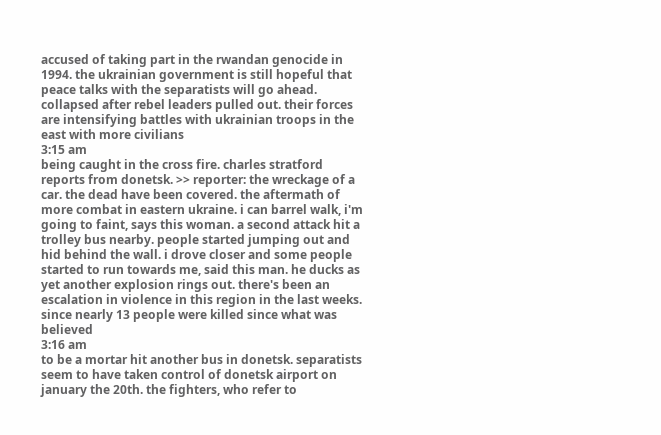accused of taking part in the rwandan genocide in 1994. the ukrainian government is still hopeful that peace talks with the separatists will go ahead. collapsed after rebel leaders pulled out. their forces are intensifying battles with ukrainian troops in the east with more civilians
3:15 am
being caught in the cross fire. charles stratford reports from donetsk. >> reporter: the wreckage of a car. the dead have been covered. the aftermath of more combat in eastern ukraine. i can barrel walk, i'm going to faint, says this woman. a second attack hit a trolley bus nearby. people started jumping out and hid behind the wall. i drove closer and some people started to run towards me, said this man. he ducks as yet another explosion rings out. there's been an escalation in violence in this region in the last weeks. since nearly 13 people were killed since what was believed
3:16 am
to be a mortar hit another bus in donetsk. separatists seem to have taken control of donetsk airport on january the 20th. the fighters, who refer to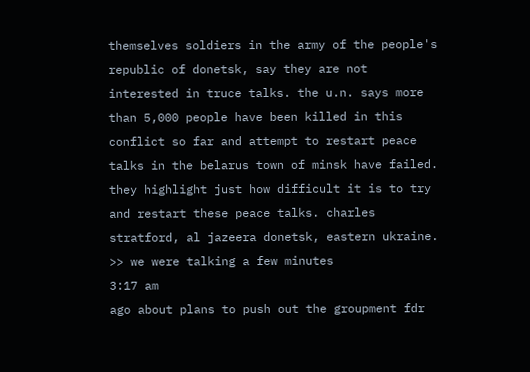themselves soldiers in the army of the people's republic of donetsk, say they are not interested in truce talks. the u.n. says more than 5,000 people have been killed in this conflict so far and attempt to restart peace talks in the belarus town of minsk have failed. they highlight just how difficult it is to try and restart these peace talks. charles stratford, al jazeera donetsk, eastern ukraine. >> we were talking a few minutes
3:17 am
ago about plans to push out the groupment fdr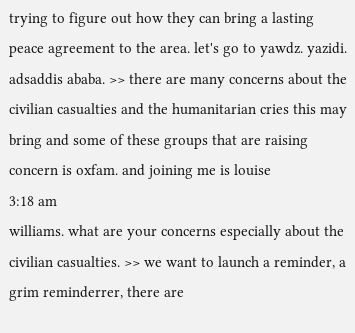trying to figure out how they can bring a lasting peace agreement to the area. let's go to yawdz. yazidi. adsaddis ababa. >> there are many concerns about the civilian casualties and the humanitarian cries this may bring and some of these groups that are raising concern is oxfam. and joining me is louise
3:18 am
williams. what are your concerns especially about the civilian casualties. >> we want to launch a reminder, a grim reminderrer, there are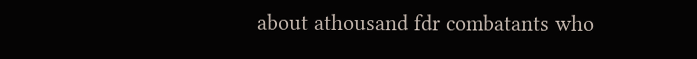about athousand fdr combatants who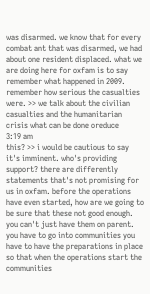was disarmed. we know that for every combat ant that was disarmed, we had about one resident displaced. what we are doing here for oxfam is to say remember what happened in 2009. remember how serious the casualties were. >> we talk about the civilian casualties and the humanitarian crisis what can be done oreduce
3:19 am
this? >> i would be cautious to say it's imminent. who's providing support? there are differently statements that's not promising for us in oxfam. before the operations have even started, how are we going to be sure that these not good enough. you can't just have them on parent. you have to go into communities you have to have the preparations in place so that when the operations start the communities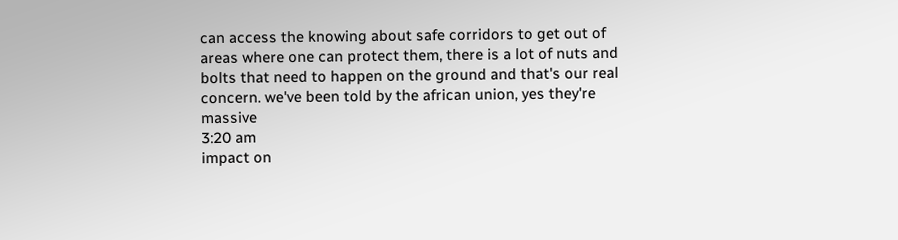can access the knowing about safe corridors to get out of areas where one can protect them, there is a lot of nuts and bolts that need to happen on the ground and that's our real concern. we've been told by the african union, yes they're massive
3:20 am
impact on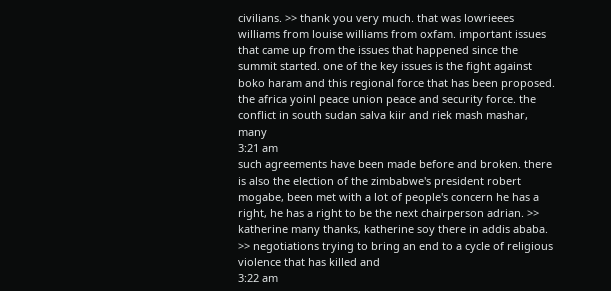civilians. >> thank you very much. that was lowrieees williams from louise williams from oxfam. important issues that came up from the issues that happened since the summit started. one of the key issues is the fight against boko haram and this regional force that has been proposed. the africa yoinl peace union peace and security force. the conflict in south sudan salva kiir and riek mash mashar, many
3:21 am
such agreements have been made before and broken. there is also the election of the zimbabwe's president robert mogabe, been met with a lot of people's concern he has a right, he has a right to be the next chairperson adrian. >> katherine many thanks, katherine soy there in addis ababa. >> negotiations trying to bring an end to a cycle of religious violence that has killed and
3:22 am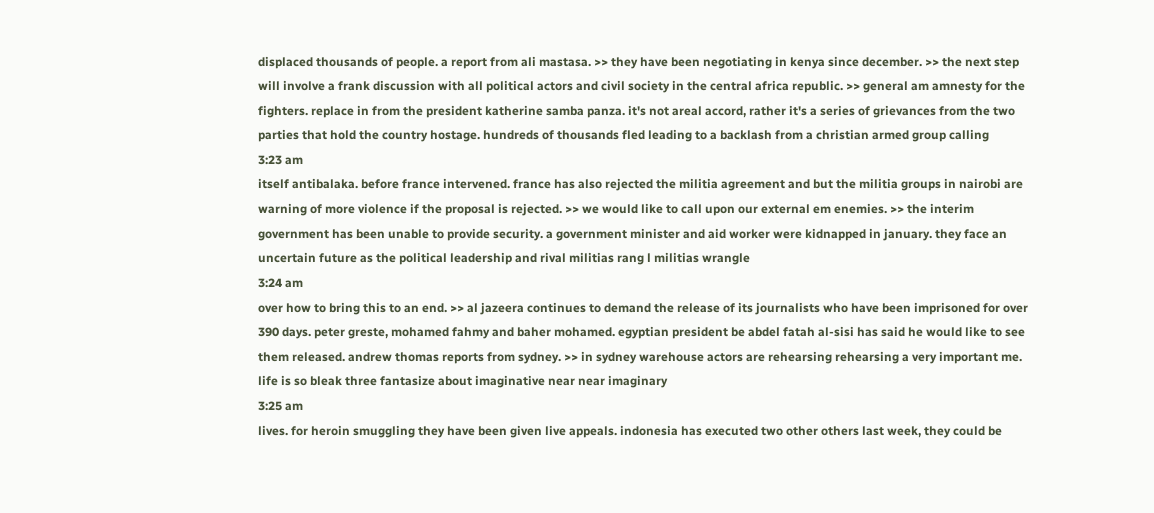displaced thousands of people. a report from ali mastasa. >> they have been negotiating in kenya since december. >> the next step will involve a frank discussion with all political actors and civil society in the central africa republic. >> general am amnesty for the fighters. replace in from the president katherine samba panza. it's not areal accord, rather it's a series of grievances from the two parties that hold the country hostage. hundreds of thousands fled leading to a backlash from a christian armed group calling
3:23 am
itself antibalaka. before france intervened. france has also rejected the militia agreement and but the militia groups in nairobi are warning of more violence if the proposal is rejected. >> we would like to call upon our external em enemies. >> the interim government has been unable to provide security. a government minister and aid worker were kidnapped in january. they face an uncertain future as the political leadership and rival militias rang l militias wrangle
3:24 am
over how to bring this to an end. >> al jazeera continues to demand the release of its journalists who have been imprisoned for over 390 days. peter greste, mohamed fahmy and baher mohamed. egyptian president be abdel fatah al-sisi has said he would like to see them released. andrew thomas reports from sydney. >> in sydney warehouse actors are rehearsing rehearsing a very important me. life is so bleak three fantasize about imaginative near near imaginary
3:25 am
lives. for heroin smuggling they have been given live appeals. indonesia has executed two other others last week, they could be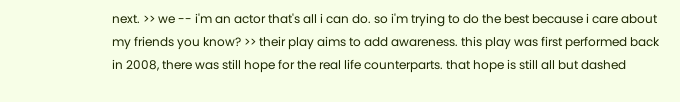next. >> we -- i'm an actor that's all i can do. so i'm trying to do the best because i care about my friends you know? >> their play aims to add awareness. this play was first performed back in 2008, there was still hope for the real life counterparts. that hope is still all but dashed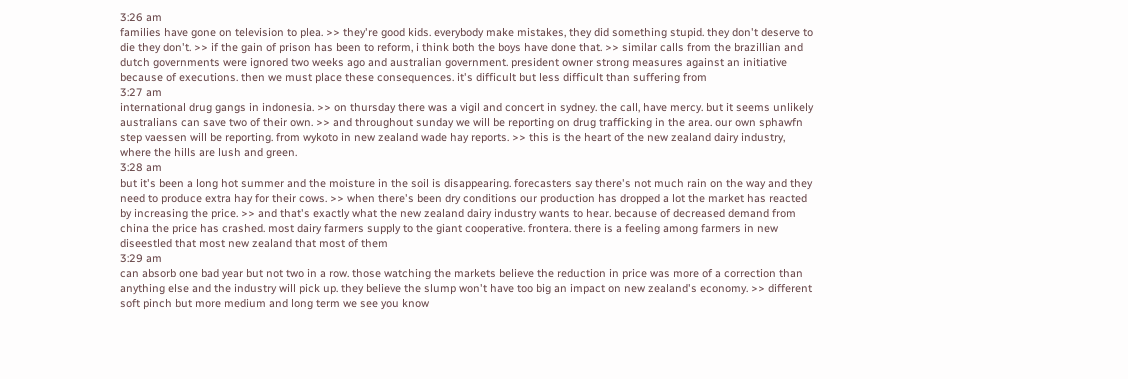3:26 am
families have gone on television to plea. >> they're good kids. everybody make mistakes, they did something stupid. they don't deserve to die they don't. >> if the gain of prison has been to reform, i think both the boys have done that. >> similar calls from the brazillian and dutch governments were ignored two weeks ago and australian government. president owner strong measures against an initiative because of executions. then we must place these consequences. it's difficult but less difficult than suffering from
3:27 am
international drug gangs in indonesia. >> on thursday there was a vigil and concert in sydney. the call, have mercy. but it seems unlikely australians can save two of their own. >> and throughout sunday we will be reporting on drug trafficking in the area. our own sphawfn step vaessen will be reporting. from wykoto in new zealand wade hay reports. >> this is the heart of the new zealand dairy industry, where the hills are lush and green.
3:28 am
but it's been a long hot summer and the moisture in the soil is disappearing. forecasters say there's not much rain on the way and they need to produce extra hay for their cows. >> when there's been dry conditions our production has dropped a lot the market has reacted by increasing the price. >> and that's exactly what the new zealand dairy industry wants to hear. because of decreased demand from china the price has crashed. most dairy farmers supply to the giant cooperative. frontera. there is a feeling among farmers in new diseestled that most new zealand that most of them
3:29 am
can absorb one bad year but not two in a row. those watching the markets believe the reduction in price was more of a correction than anything else and the industry will pick up. they believe the slump won't have too big an impact on new zealand's economy. >> different soft pinch but more medium and long term we see you know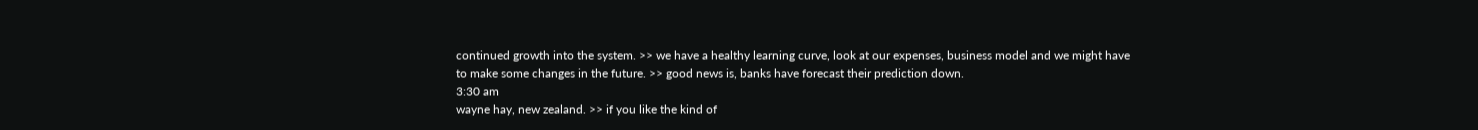continued growth into the system. >> we have a healthy learning curve, look at our expenses, business model and we might have to make some changes in the future. >> good news is, banks have forecast their prediction down.
3:30 am
wayne hay, new zealand. >> if you like the kind of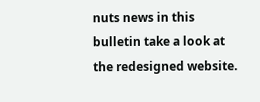nuts news in this bulletin take a look at the redesigned website.